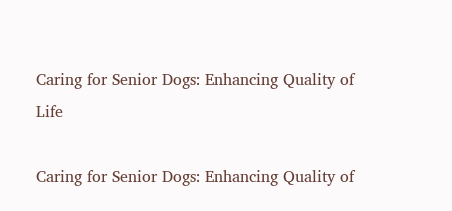Caring for Senior Dogs: Enhancing Quality of Life

Caring for Senior Dogs: Enhancing Quality of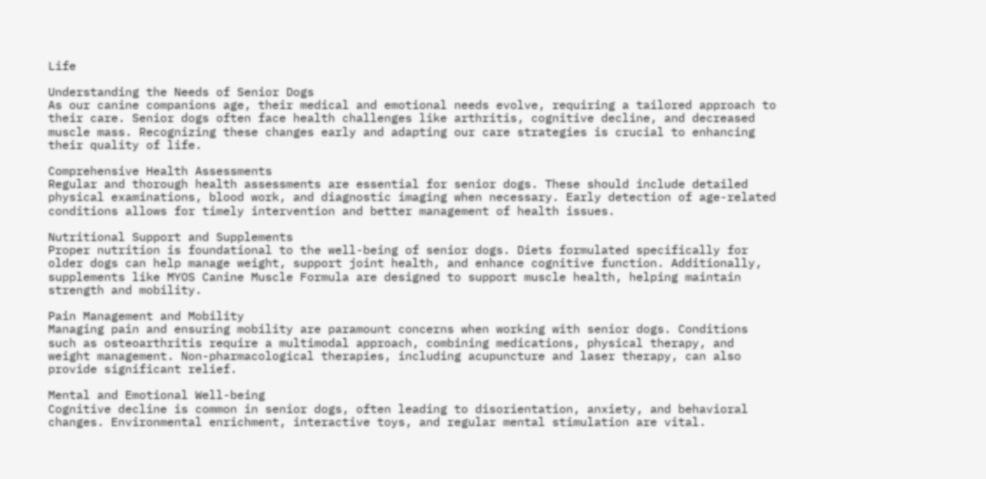Life

Understanding the Needs of Senior Dogs
As our canine companions age, their medical and emotional needs evolve, requiring a tailored approach to their care. Senior dogs often face health challenges like arthritis, cognitive decline, and decreased muscle mass. Recognizing these changes early and adapting our care strategies is crucial to enhancing their quality of life.

Comprehensive Health Assessments
Regular and thorough health assessments are essential for senior dogs. These should include detailed physical examinations, blood work, and diagnostic imaging when necessary. Early detection of age-related conditions allows for timely intervention and better management of health issues.

Nutritional Support and Supplements
Proper nutrition is foundational to the well-being of senior dogs. Diets formulated specifically for older dogs can help manage weight, support joint health, and enhance cognitive function. Additionally, supplements like MYOS Canine Muscle Formula are designed to support muscle health, helping maintain strength and mobility.

Pain Management and Mobility
Managing pain and ensuring mobility are paramount concerns when working with senior dogs. Conditions such as osteoarthritis require a multimodal approach, combining medications, physical therapy, and weight management. Non-pharmacological therapies, including acupuncture and laser therapy, can also provide significant relief.

Mental and Emotional Well-being
Cognitive decline is common in senior dogs, often leading to disorientation, anxiety, and behavioral changes. Environmental enrichment, interactive toys, and regular mental stimulation are vital.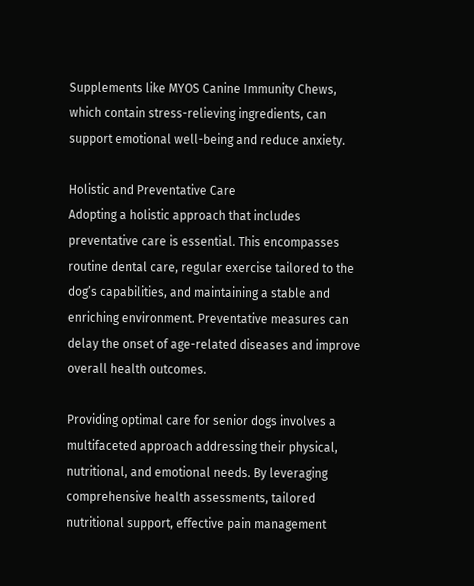Supplements like MYOS Canine Immunity Chews, which contain stress-relieving ingredients, can support emotional well-being and reduce anxiety.

Holistic and Preventative Care
Adopting a holistic approach that includes preventative care is essential. This encompasses routine dental care, regular exercise tailored to the dog’s capabilities, and maintaining a stable and enriching environment. Preventative measures can delay the onset of age-related diseases and improve overall health outcomes.

Providing optimal care for senior dogs involves a multifaceted approach addressing their physical, nutritional, and emotional needs. By leveraging comprehensive health assessments, tailored nutritional support, effective pain management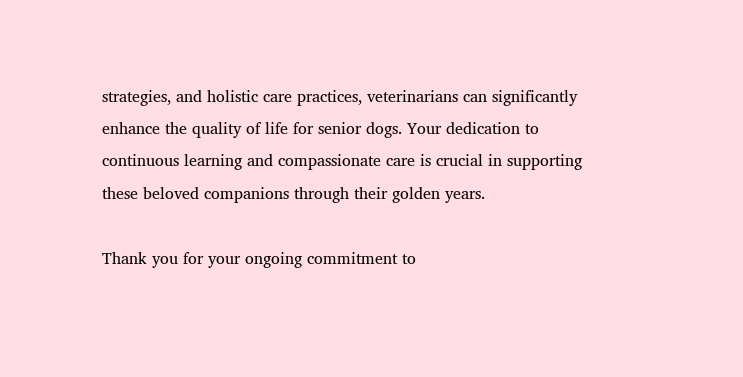strategies, and holistic care practices, veterinarians can significantly enhance the quality of life for senior dogs. Your dedication to continuous learning and compassionate care is crucial in supporting these beloved companions through their golden years.

Thank you for your ongoing commitment to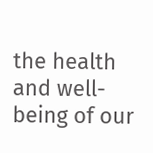the health and well-being of our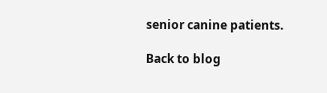senior canine patients.

Back to blog